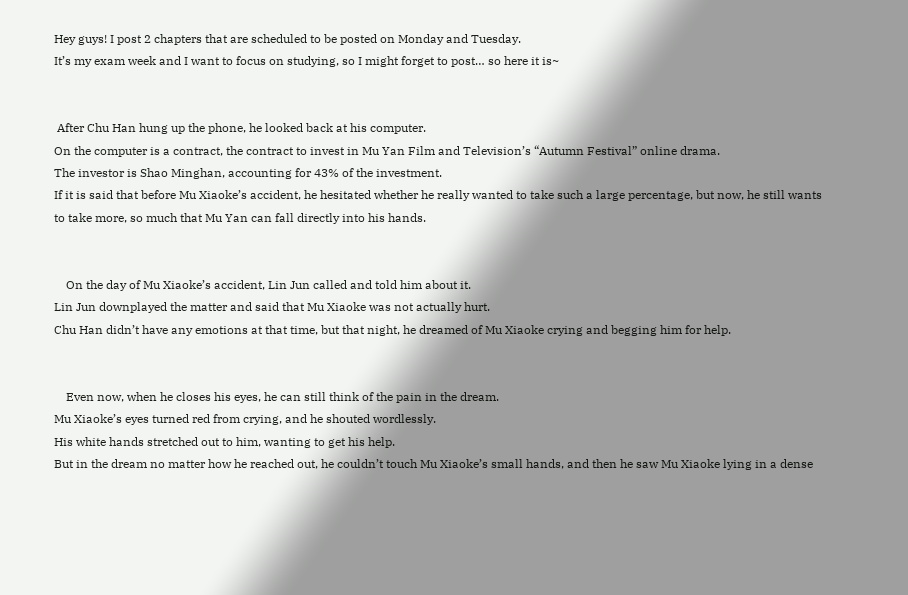Hey guys! I post 2 chapters that are scheduled to be posted on Monday and Tuesday.
It’s my exam week and I want to focus on studying, so I might forget to post… so here it is~


 After Chu Han hung up the phone, he looked back at his computer.
On the computer is a contract, the contract to invest in Mu Yan Film and Television’s “Autumn Festival” online drama.
The investor is Shao Minghan, accounting for 43% of the investment.
If it is said that before Mu Xiaoke’s accident, he hesitated whether he really wanted to take such a large percentage, but now, he still wants to take more, so much that Mu Yan can fall directly into his hands.


    On the day of Mu Xiaoke’s accident, Lin Jun called and told him about it.
Lin Jun downplayed the matter and said that Mu Xiaoke was not actually hurt.
Chu Han didn’t have any emotions at that time, but that night, he dreamed of Mu Xiaoke crying and begging him for help.


    Even now, when he closes his eyes, he can still think of the pain in the dream.
Mu Xiaoke’s eyes turned red from crying, and he shouted wordlessly.
His white hands stretched out to him, wanting to get his help.
But in the dream no matter how he reached out, he couldn’t touch Mu Xiaoke’s small hands, and then he saw Mu Xiaoke lying in a dense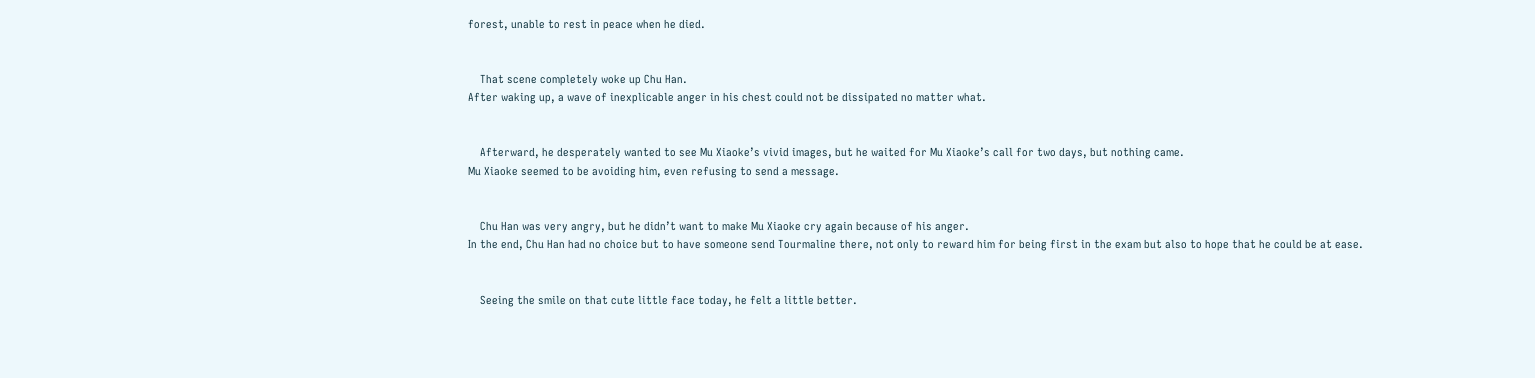forest, unable to rest in peace when he died.


    That scene completely woke up Chu Han.
After waking up, a wave of inexplicable anger in his chest could not be dissipated no matter what.


    Afterward, he desperately wanted to see Mu Xiaoke’s vivid images, but he waited for Mu Xiaoke’s call for two days, but nothing came.
Mu Xiaoke seemed to be avoiding him, even refusing to send a message.


    Chu Han was very angry, but he didn’t want to make Mu Xiaoke cry again because of his anger.
In the end, Chu Han had no choice but to have someone send Tourmaline there, not only to reward him for being first in the exam but also to hope that he could be at ease.


    Seeing the smile on that cute little face today, he felt a little better.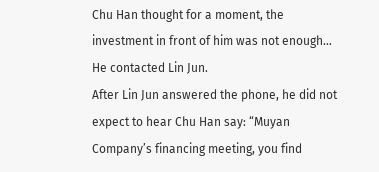Chu Han thought for a moment, the investment in front of him was not enough… He contacted Lin Jun.
After Lin Jun answered the phone, he did not expect to hear Chu Han say: “Muyan Company’s financing meeting, you find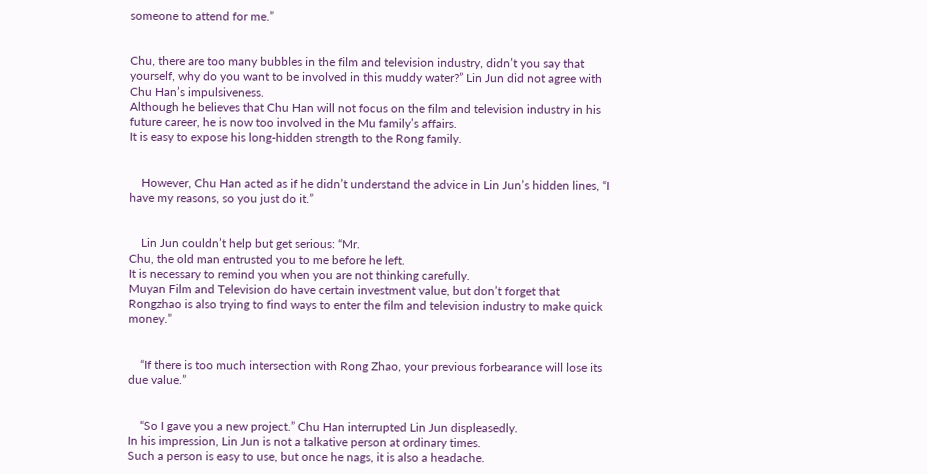someone to attend for me.”


Chu, there are too many bubbles in the film and television industry, didn’t you say that yourself, why do you want to be involved in this muddy water?” Lin Jun did not agree with Chu Han’s impulsiveness.
Although he believes that Chu Han will not focus on the film and television industry in his future career, he is now too involved in the Mu family’s affairs.
It is easy to expose his long-hidden strength to the Rong family.


    However, Chu Han acted as if he didn’t understand the advice in Lin Jun’s hidden lines, “I have my reasons, so you just do it.”


    Lin Jun couldn’t help but get serious: “Mr.
Chu, the old man entrusted you to me before he left.
It is necessary to remind you when you are not thinking carefully.
Muyan Film and Television do have certain investment value, but don’t forget that Rongzhao is also trying to find ways to enter the film and television industry to make quick money.”


    “If there is too much intersection with Rong Zhao, your previous forbearance will lose its due value.”


    “So I gave you a new project.” Chu Han interrupted Lin Jun displeasedly.
In his impression, Lin Jun is not a talkative person at ordinary times.
Such a person is easy to use, but once he nags, it is also a headache.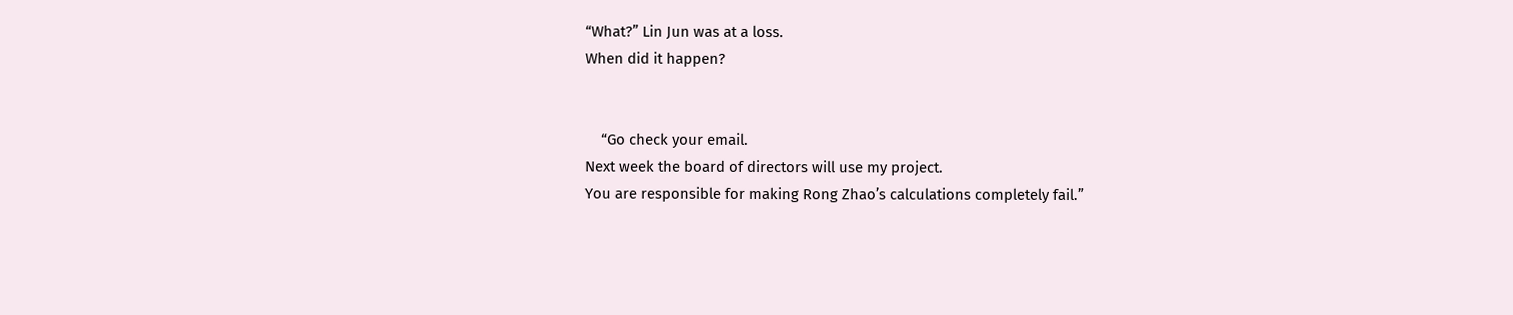“What?” Lin Jun was at a loss.
When did it happen?


    “Go check your email.
Next week the board of directors will use my project.
You are responsible for making Rong Zhao’s calculations completely fail.”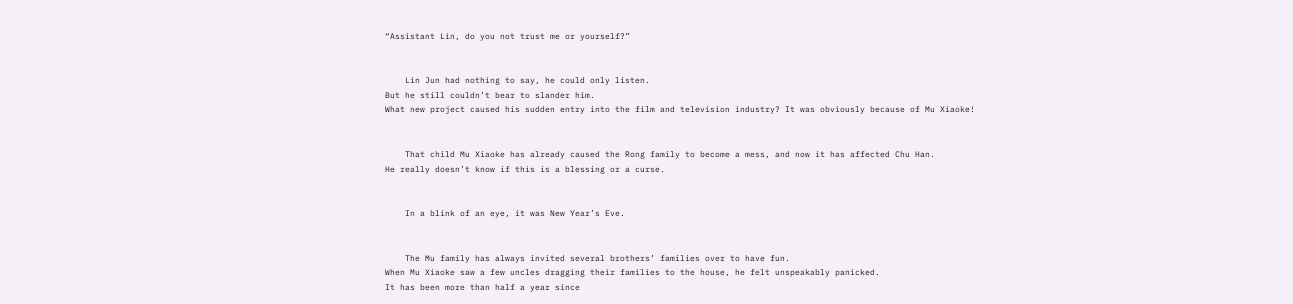“Assistant Lin, do you not trust me or yourself?”


    Lin Jun had nothing to say, he could only listen.
But he still couldn’t bear to slander him.
What new project caused his sudden entry into the film and television industry? It was obviously because of Mu Xiaoke!


    That child Mu Xiaoke has already caused the Rong family to become a mess, and now it has affected Chu Han.
He really doesn’t know if this is a blessing or a curse.


    In a blink of an eye, it was New Year’s Eve.


    The Mu family has always invited several brothers’ families over to have fun.
When Mu Xiaoke saw a few uncles dragging their families to the house, he felt unspeakably panicked.
It has been more than half a year since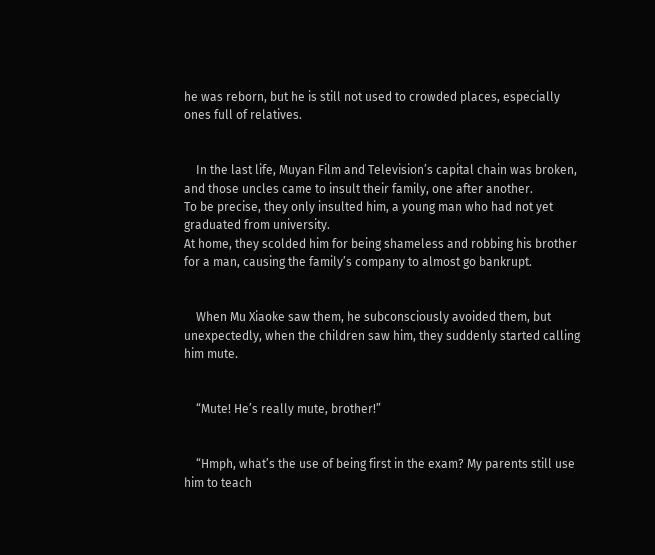he was reborn, but he is still not used to crowded places, especially ones full of relatives.


    In the last life, Muyan Film and Television’s capital chain was broken, and those uncles came to insult their family, one after another.
To be precise, they only insulted him, a young man who had not yet graduated from university.
At home, they scolded him for being shameless and robbing his brother for a man, causing the family’s company to almost go bankrupt.


    When Mu Xiaoke saw them, he subconsciously avoided them, but unexpectedly, when the children saw him, they suddenly started calling him mute.


    “Mute! He’s really mute, brother!”


    “Hmph, what’s the use of being first in the exam? My parents still use him to teach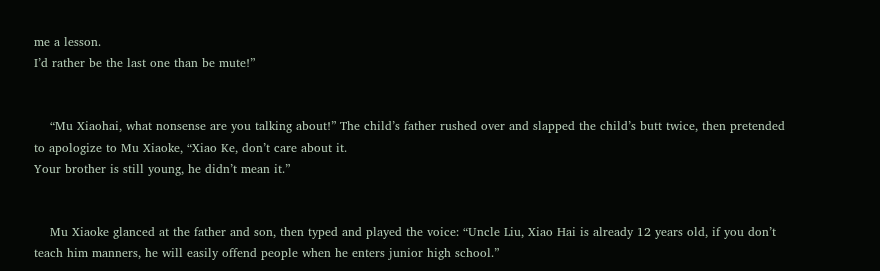me a lesson.
I’d rather be the last one than be mute!”


    “Mu Xiaohai, what nonsense are you talking about!” The child’s father rushed over and slapped the child’s butt twice, then pretended to apologize to Mu Xiaoke, “Xiao Ke, don’t care about it.
Your brother is still young, he didn’t mean it.”


    Mu Xiaoke glanced at the father and son, then typed and played the voice: “Uncle Liu, Xiao Hai is already 12 years old, if you don’t teach him manners, he will easily offend people when he enters junior high school.”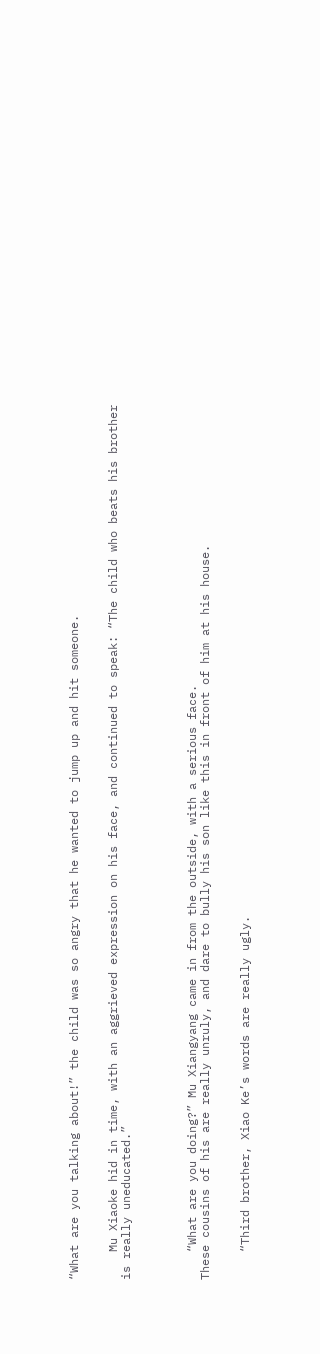“What are you talking about!” the child was so angry that he wanted to jump up and hit someone.


    Mu Xiaoke hid in time, with an aggrieved expression on his face, and continued to speak: “The child who beats his brother is really uneducated.”




    “What are you doing?” Mu Xiangyang came in from the outside, with a serious face.
These cousins of his are really unruly, and dare to bully his son like this in front of him at his house.


    “Third brother, Xiao Ke’s words are really ugly.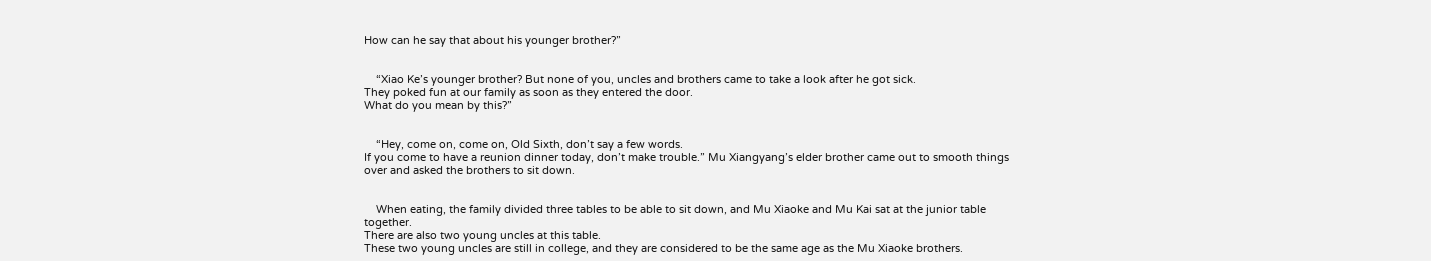How can he say that about his younger brother?”


    “Xiao Ke’s younger brother? But none of you, uncles and brothers came to take a look after he got sick.
They poked fun at our family as soon as they entered the door.
What do you mean by this?”


    “Hey, come on, come on, Old Sixth, don’t say a few words.
If you come to have a reunion dinner today, don’t make trouble.” Mu Xiangyang’s elder brother came out to smooth things over and asked the brothers to sit down.


    When eating, the family divided three tables to be able to sit down, and Mu Xiaoke and Mu Kai sat at the junior table together.
There are also two young uncles at this table.
These two young uncles are still in college, and they are considered to be the same age as the Mu Xiaoke brothers.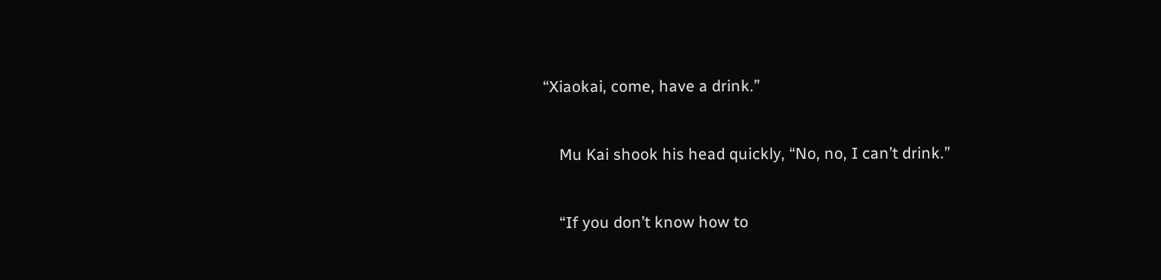“Xiaokai, come, have a drink.”


    Mu Kai shook his head quickly, “No, no, I can’t drink.”


    “If you don’t know how to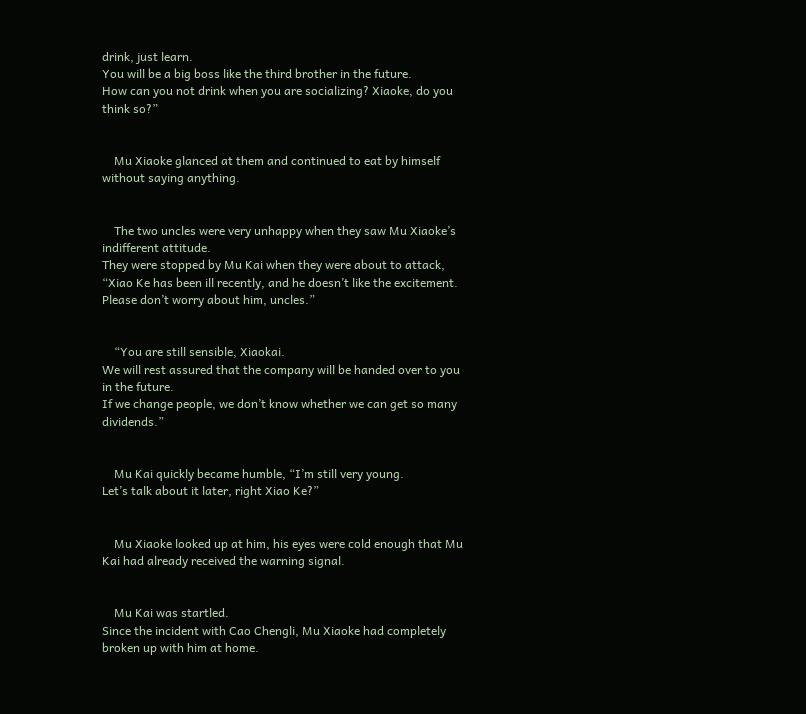drink, just learn.
You will be a big boss like the third brother in the future.
How can you not drink when you are socializing? Xiaoke, do you think so?”


    Mu Xiaoke glanced at them and continued to eat by himself without saying anything.


    The two uncles were very unhappy when they saw Mu Xiaoke’s indifferent attitude.
They were stopped by Mu Kai when they were about to attack, “Xiao Ke has been ill recently, and he doesn’t like the excitement.
Please don’t worry about him, uncles.”


    “You are still sensible, Xiaokai.
We will rest assured that the company will be handed over to you in the future.
If we change people, we don’t know whether we can get so many dividends.”


    Mu Kai quickly became humble, “I’m still very young.
Let’s talk about it later, right Xiao Ke?”


    Mu Xiaoke looked up at him, his eyes were cold enough that Mu Kai had already received the warning signal.


    Mu Kai was startled.
Since the incident with Cao Chengli, Mu Xiaoke had completely broken up with him at home.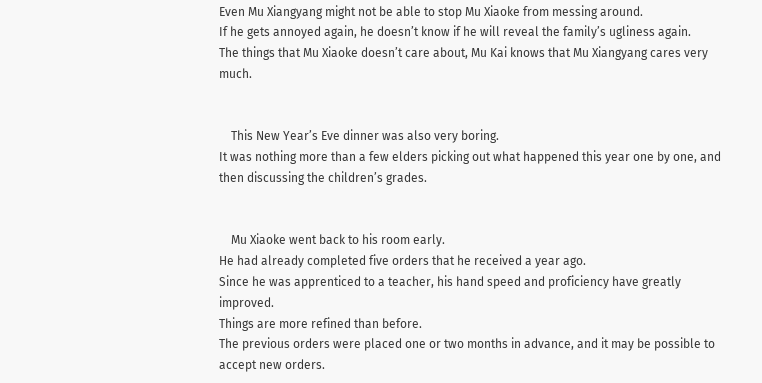Even Mu Xiangyang might not be able to stop Mu Xiaoke from messing around.
If he gets annoyed again, he doesn’t know if he will reveal the family’s ugliness again.
The things that Mu Xiaoke doesn’t care about, Mu Kai knows that Mu Xiangyang cares very much.


    This New Year’s Eve dinner was also very boring.
It was nothing more than a few elders picking out what happened this year one by one, and then discussing the children’s grades.


    Mu Xiaoke went back to his room early.
He had already completed five orders that he received a year ago.
Since he was apprenticed to a teacher, his hand speed and proficiency have greatly improved.
Things are more refined than before.
The previous orders were placed one or two months in advance, and it may be possible to accept new orders.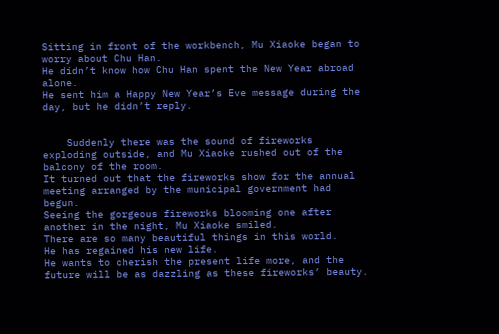Sitting in front of the workbench, Mu Xiaoke began to worry about Chu Han.
He didn’t know how Chu Han spent the New Year abroad alone.
He sent him a Happy New Year’s Eve message during the day, but he didn’t reply.


    Suddenly there was the sound of fireworks exploding outside, and Mu Xiaoke rushed out of the balcony of the room.
It turned out that the fireworks show for the annual meeting arranged by the municipal government had begun.
Seeing the gorgeous fireworks blooming one after another in the night, Mu Xiaoke smiled.
There are so many beautiful things in this world.
He has regained his new life.
He wants to cherish the present life more, and the future will be as dazzling as these fireworks’ beauty.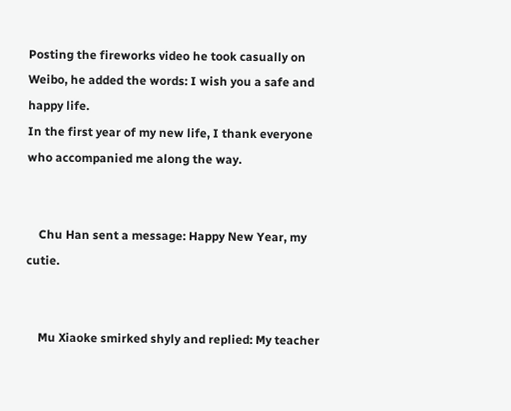Posting the fireworks video he took casually on Weibo, he added the words: I wish you a safe and happy life.
In the first year of my new life, I thank everyone who accompanied me along the way.


    Chu Han sent a message: Happy New Year, my cutie.


    Mu Xiaoke smirked shyly and replied: My teacher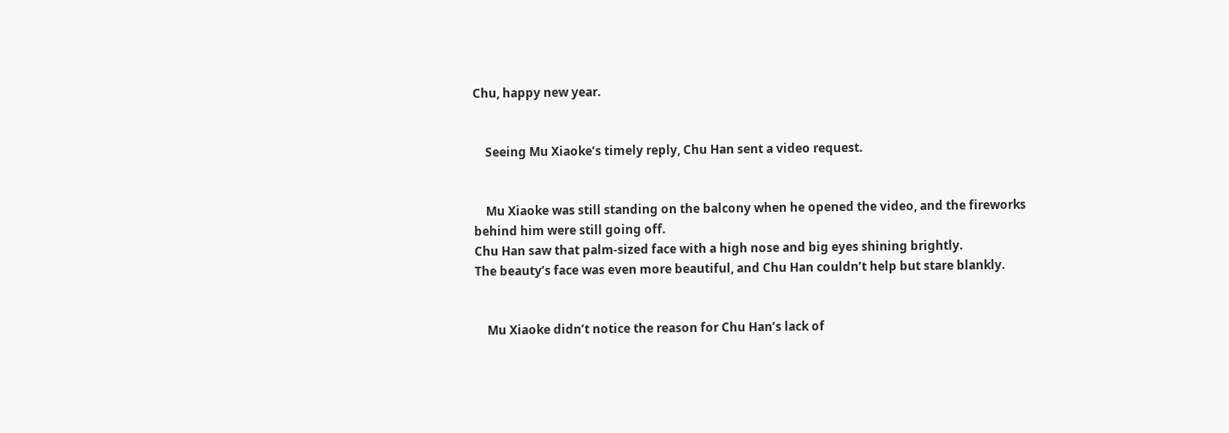Chu, happy new year.


    Seeing Mu Xiaoke’s timely reply, Chu Han sent a video request.


    Mu Xiaoke was still standing on the balcony when he opened the video, and the fireworks behind him were still going off.
Chu Han saw that palm-sized face with a high nose and big eyes shining brightly.
The beauty’s face was even more beautiful, and Chu Han couldn’t help but stare blankly.


    Mu Xiaoke didn’t notice the reason for Chu Han’s lack of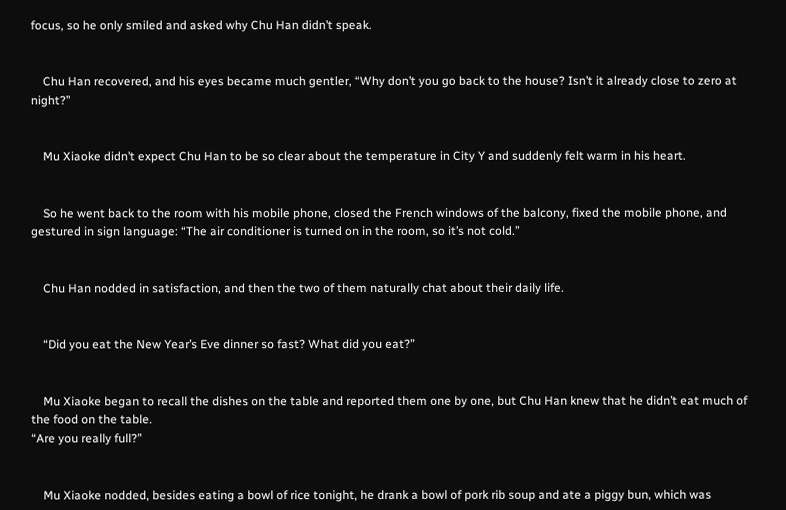focus, so he only smiled and asked why Chu Han didn’t speak.


    Chu Han recovered, and his eyes became much gentler, “Why don’t you go back to the house? Isn’t it already close to zero at night?”


    Mu Xiaoke didn’t expect Chu Han to be so clear about the temperature in City Y and suddenly felt warm in his heart.


    So he went back to the room with his mobile phone, closed the French windows of the balcony, fixed the mobile phone, and gestured in sign language: “The air conditioner is turned on in the room, so it’s not cold.”


    Chu Han nodded in satisfaction, and then the two of them naturally chat about their daily life.


    “Did you eat the New Year’s Eve dinner so fast? What did you eat?”


    Mu Xiaoke began to recall the dishes on the table and reported them one by one, but Chu Han knew that he didn’t eat much of the food on the table.
“Are you really full?”


    Mu Xiaoke nodded, besides eating a bowl of rice tonight, he drank a bowl of pork rib soup and ate a piggy bun, which was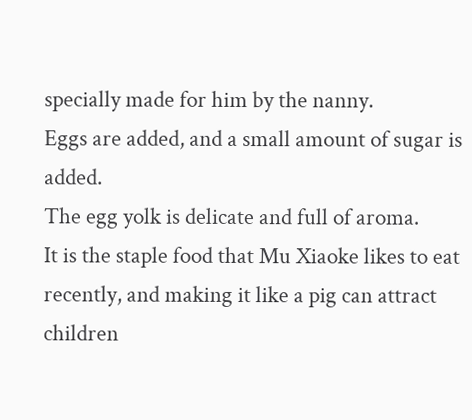specially made for him by the nanny.
Eggs are added, and a small amount of sugar is added.
The egg yolk is delicate and full of aroma.
It is the staple food that Mu Xiaoke likes to eat recently, and making it like a pig can attract children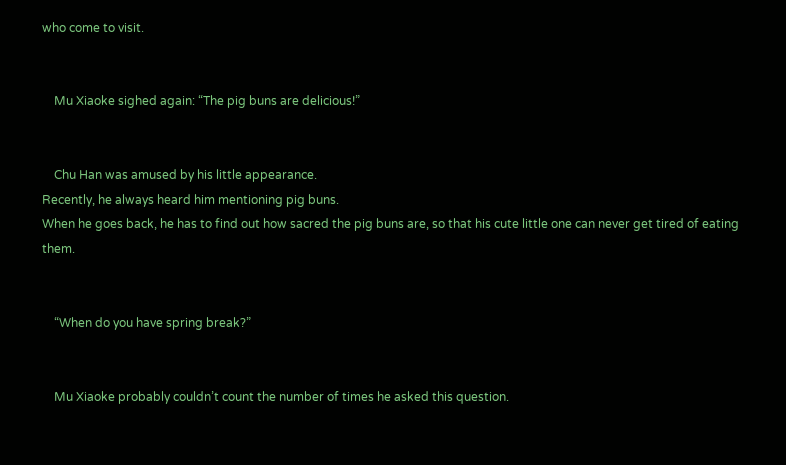who come to visit.


    Mu Xiaoke sighed again: “The pig buns are delicious!”


    Chu Han was amused by his little appearance.
Recently, he always heard him mentioning pig buns.
When he goes back, he has to find out how sacred the pig buns are, so that his cute little one can never get tired of eating them.


    “When do you have spring break?”


    Mu Xiaoke probably couldn’t count the number of times he asked this question.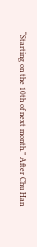“Starting on the 10th of next month.” After Chu Han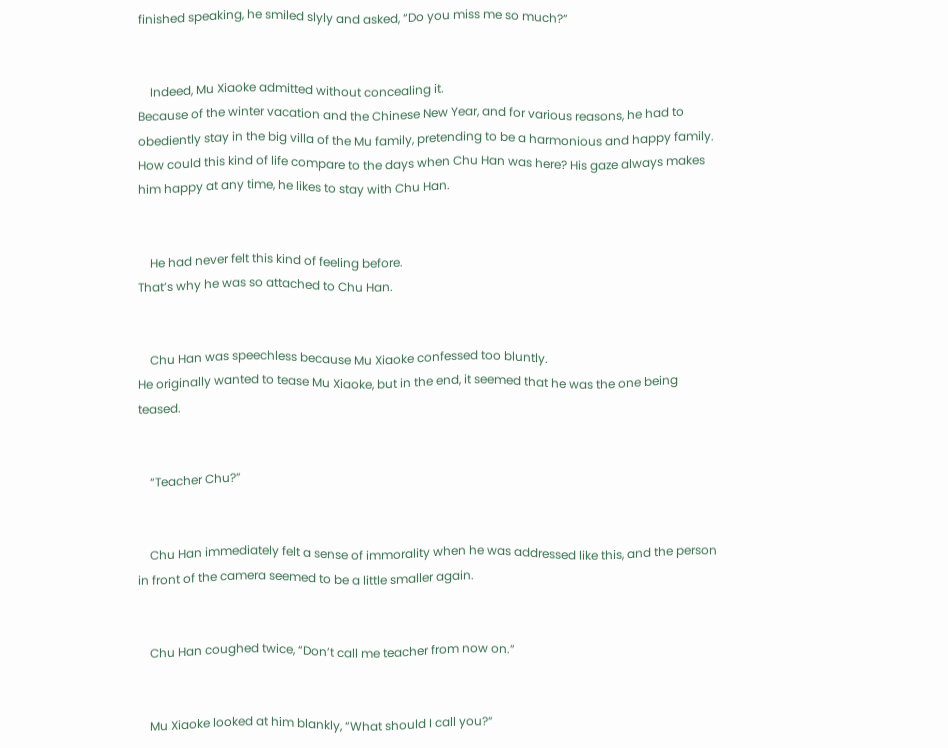finished speaking, he smiled slyly and asked, “Do you miss me so much?”


    Indeed, Mu Xiaoke admitted without concealing it.
Because of the winter vacation and the Chinese New Year, and for various reasons, he had to obediently stay in the big villa of the Mu family, pretending to be a harmonious and happy family.
How could this kind of life compare to the days when Chu Han was here? His gaze always makes him happy at any time, he likes to stay with Chu Han.


    He had never felt this kind of feeling before.
That’s why he was so attached to Chu Han.


    Chu Han was speechless because Mu Xiaoke confessed too bluntly.
He originally wanted to tease Mu Xiaoke, but in the end, it seemed that he was the one being teased.


    “Teacher Chu?”


    Chu Han immediately felt a sense of immorality when he was addressed like this, and the person in front of the camera seemed to be a little smaller again.


    Chu Han coughed twice, “Don’t call me teacher from now on.”


    Mu Xiaoke looked at him blankly, “What should I call you?”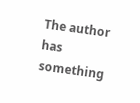The author has something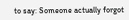to say: Someone actually forgot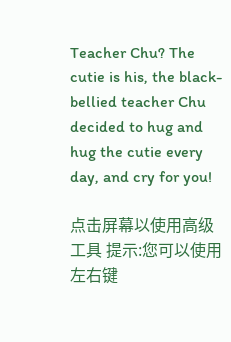Teacher Chu? The cutie is his, the black-bellied teacher Chu decided to hug and hug the cutie every day, and cry for you!

点击屏幕以使用高级工具 提示:您可以使用左右键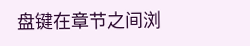盘键在章节之间浏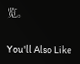览。

You'll Also Like